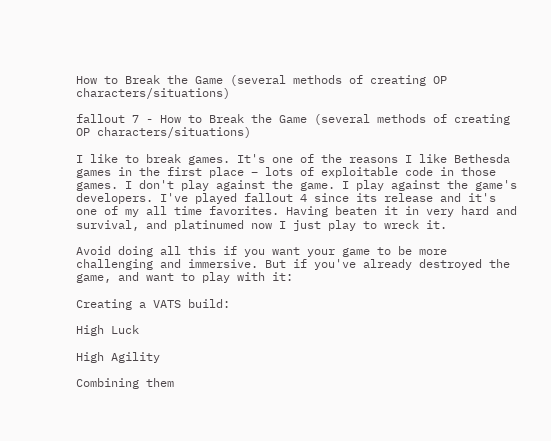How to Break the Game (several methods of creating OP characters/situations)

fallout 7 - How to Break the Game (several methods of creating OP characters/situations)

I like to break games. It's one of the reasons I like Bethesda games in the first place – lots of exploitable code in those games. I don't play against the game. I play against the game's developers. I've played fallout 4 since its release and it's one of my all time favorites. Having beaten it in very hard and survival, and platinumed now I just play to wreck it.

Avoid doing all this if you want your game to be more challenging and immersive. But if you've already destroyed the game, and want to play with it:

Creating a VATS build:

High Luck

High Agility

Combining them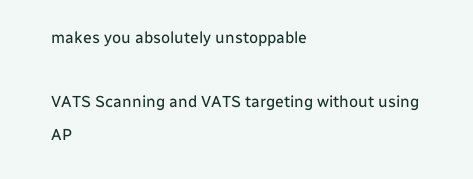makes you absolutely unstoppable

VATS Scanning and VATS targeting without using AP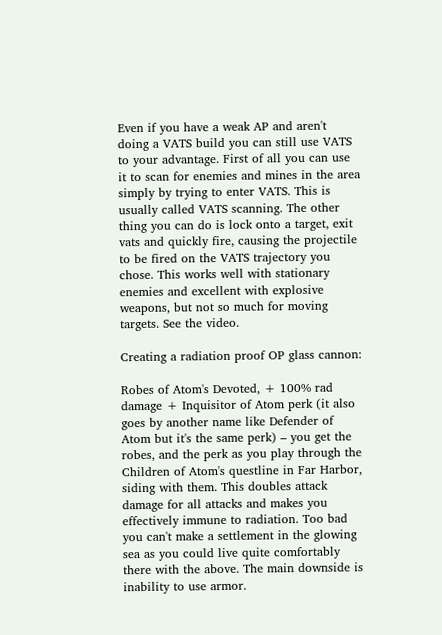Even if you have a weak AP and aren't doing a VATS build you can still use VATS to your advantage. First of all you can use it to scan for enemies and mines in the area simply by trying to enter VATS. This is usually called VATS scanning. The other thing you can do is lock onto a target, exit vats and quickly fire, causing the projectile to be fired on the VATS trajectory you chose. This works well with stationary enemies and excellent with explosive weapons, but not so much for moving targets. See the video.

Creating a radiation proof OP glass cannon:

Robes of Atom's Devoted, + 100% rad damage + Inquisitor of Atom perk (it also goes by another name like Defender of Atom but it's the same perk) – you get the robes, and the perk as you play through the Children of Atom's questline in Far Harbor, siding with them. This doubles attack damage for all attacks and makes you effectively immune to radiation. Too bad you can't make a settlement in the glowing sea as you could live quite comfortably there with the above. The main downside is inability to use armor.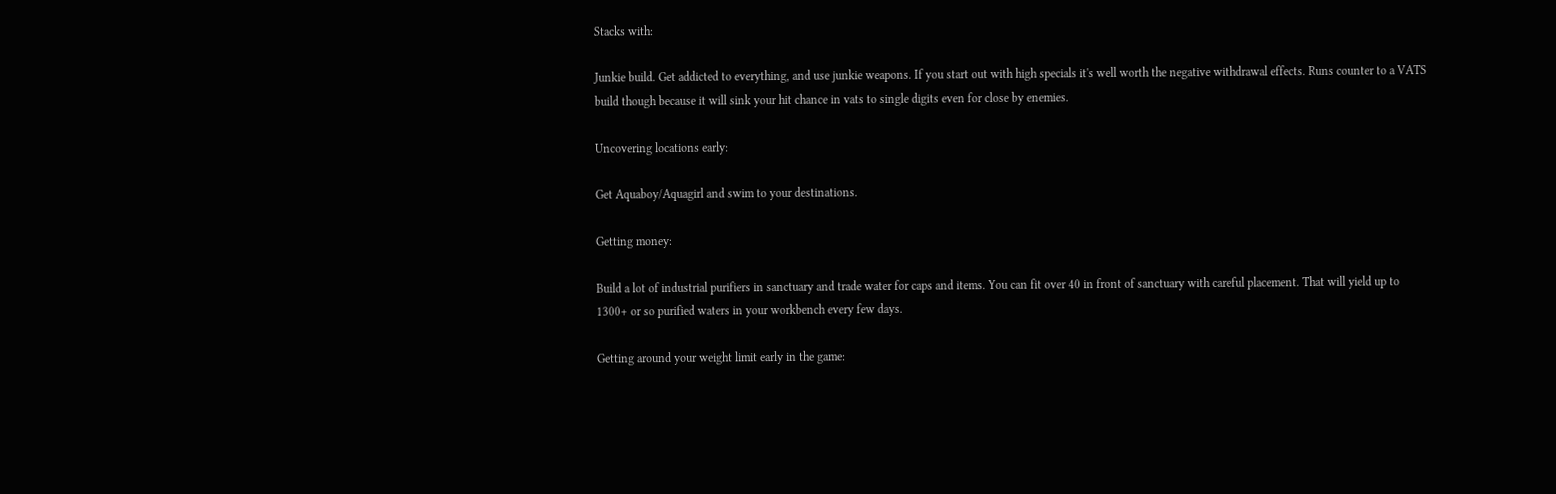Stacks with:

Junkie build. Get addicted to everything, and use junkie weapons. If you start out with high specials it's well worth the negative withdrawal effects. Runs counter to a VATS build though because it will sink your hit chance in vats to single digits even for close by enemies.

Uncovering locations early:

Get Aquaboy/Aquagirl and swim to your destinations.

Getting money:

Build a lot of industrial purifiers in sanctuary and trade water for caps and items. You can fit over 40 in front of sanctuary with careful placement. That will yield up to 1300+ or so purified waters in your workbench every few days.

Getting around your weight limit early in the game: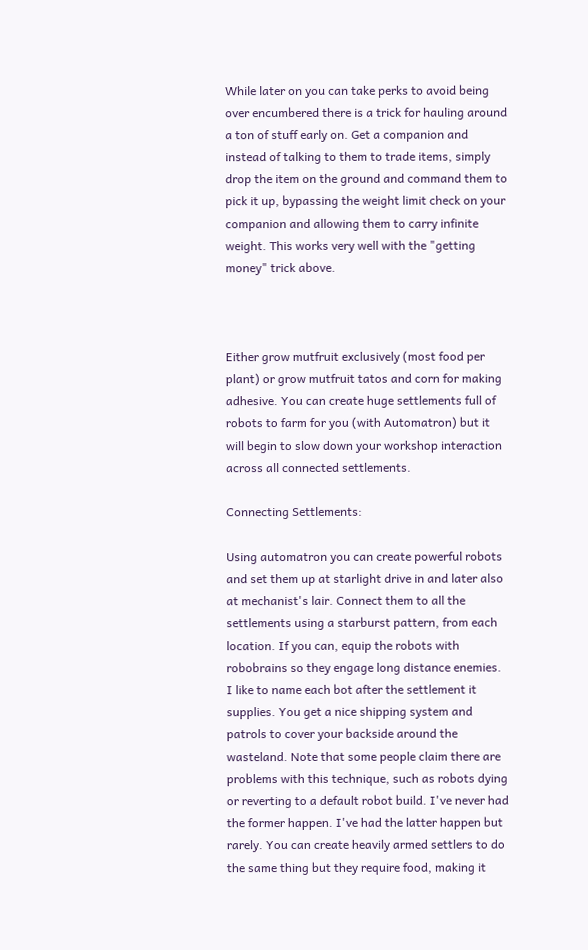While later on you can take perks to avoid being over encumbered there is a trick for hauling around a ton of stuff early on. Get a companion and instead of talking to them to trade items, simply drop the item on the ground and command them to pick it up, bypassing the weight limit check on your companion and allowing them to carry infinite weight. This works very well with the "getting money" trick above.



Either grow mutfruit exclusively (most food per plant) or grow mutfruit tatos and corn for making adhesive. You can create huge settlements full of robots to farm for you (with Automatron) but it will begin to slow down your workshop interaction across all connected settlements.

Connecting Settlements:

Using automatron you can create powerful robots and set them up at starlight drive in and later also at mechanist's lair. Connect them to all the settlements using a starburst pattern, from each location. If you can, equip the robots with robobrains so they engage long distance enemies. I like to name each bot after the settlement it supplies. You get a nice shipping system and patrols to cover your backside around the wasteland. Note that some people claim there are problems with this technique, such as robots dying or reverting to a default robot build. I've never had the former happen. I've had the latter happen but rarely. You can create heavily armed settlers to do the same thing but they require food, making it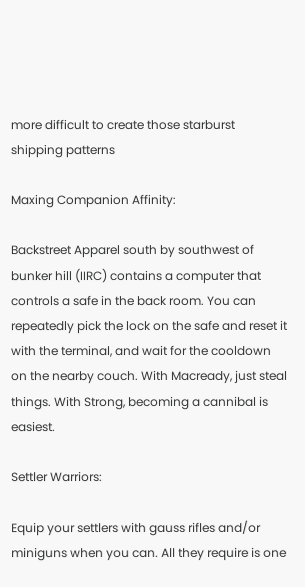more difficult to create those starburst shipping patterns

Maxing Companion Affinity:

Backstreet Apparel south by southwest of bunker hill (IIRC) contains a computer that controls a safe in the back room. You can repeatedly pick the lock on the safe and reset it with the terminal, and wait for the cooldown on the nearby couch. With Macready, just steal things. With Strong, becoming a cannibal is easiest.

Settler Warriors:

Equip your settlers with gauss rifles and/or miniguns when you can. All they require is one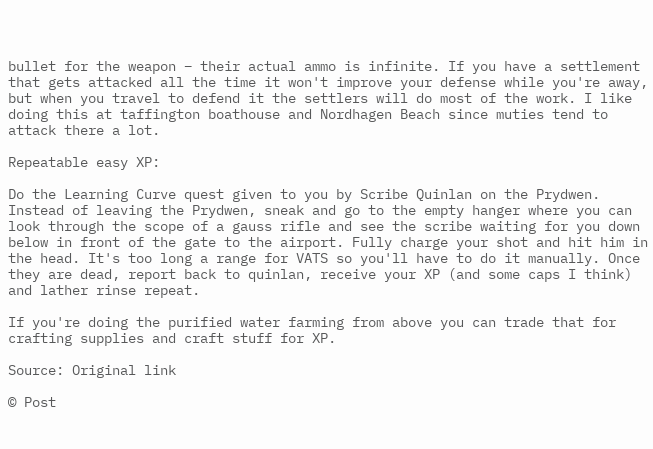bullet for the weapon – their actual ammo is infinite. If you have a settlement that gets attacked all the time it won't improve your defense while you're away, but when you travel to defend it the settlers will do most of the work. I like doing this at taffington boathouse and Nordhagen Beach since muties tend to attack there a lot.

Repeatable easy XP:

Do the Learning Curve quest given to you by Scribe Quinlan on the Prydwen. Instead of leaving the Prydwen, sneak and go to the empty hanger where you can look through the scope of a gauss rifle and see the scribe waiting for you down below in front of the gate to the airport. Fully charge your shot and hit him in the head. It's too long a range for VATS so you'll have to do it manually. Once they are dead, report back to quinlan, receive your XP (and some caps I think) and lather rinse repeat.

If you're doing the purified water farming from above you can trade that for crafting supplies and craft stuff for XP.

Source: Original link

© Post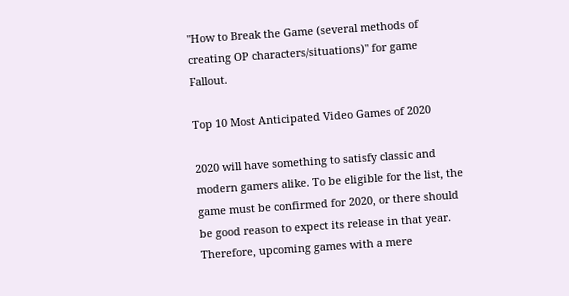"How to Break the Game (several methods of creating OP characters/situations)" for game Fallout.

Top 10 Most Anticipated Video Games of 2020

2020 will have something to satisfy classic and modern gamers alike. To be eligible for the list, the game must be confirmed for 2020, or there should be good reason to expect its release in that year. Therefore, upcoming games with a mere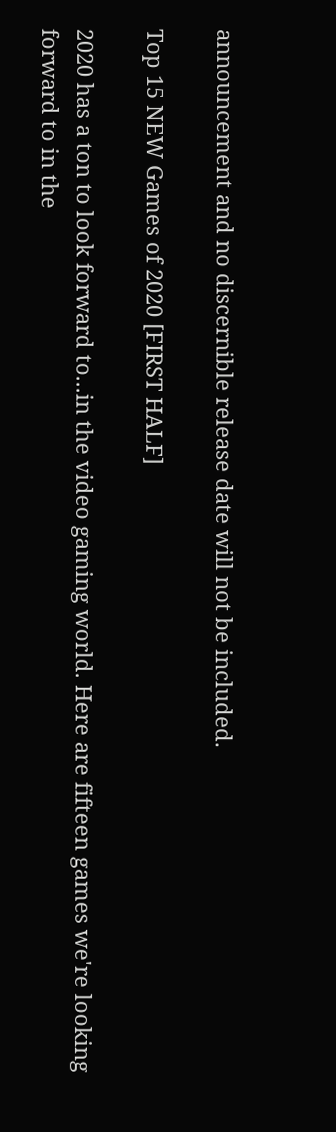announcement and no discernible release date will not be included.

Top 15 NEW Games of 2020 [FIRST HALF]

2020 has a ton to look forward to...in the video gaming world. Here are fifteen games we're looking forward to in the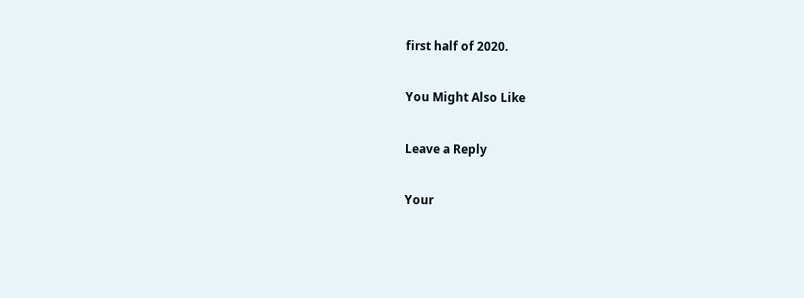first half of 2020.

You Might Also Like

Leave a Reply

Your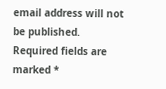email address will not be published. Required fields are marked *